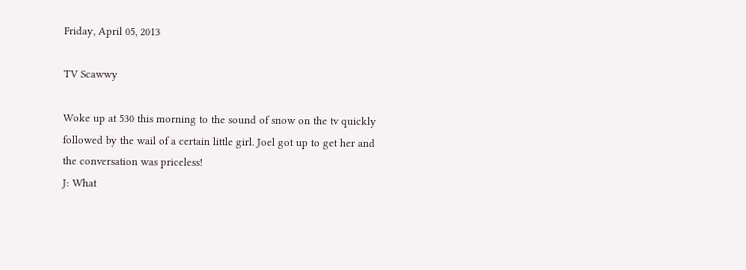Friday, April 05, 2013

TV Scawwy

Woke up at 530 this morning to the sound of snow on the tv quickly followed by the wail of a certain little girl. Joel got up to get her and the conversation was priceless!
J: What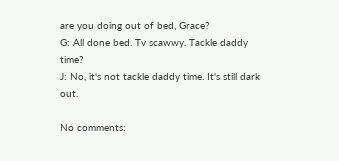are you doing out of bed, Grace?
G: All done bed. Tv scawwy. Tackle daddy time?
J: No, it's not tackle daddy time. It's still dark out.

No comments: